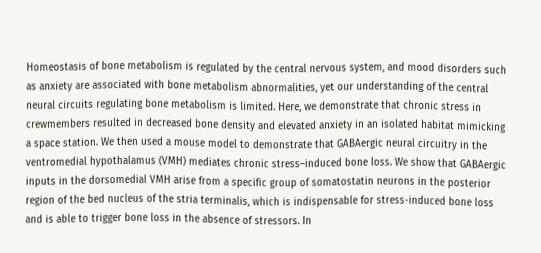Homeostasis of bone metabolism is regulated by the central nervous system, and mood disorders such as anxiety are associated with bone metabolism abnormalities, yet our understanding of the central neural circuits regulating bone metabolism is limited. Here, we demonstrate that chronic stress in crewmembers resulted in decreased bone density and elevated anxiety in an isolated habitat mimicking a space station. We then used a mouse model to demonstrate that GABAergic neural circuitry in the ventromedial hypothalamus (VMH) mediates chronic stress–induced bone loss. We show that GABAergic inputs in the dorsomedial VMH arise from a specific group of somatostatin neurons in the posterior region of the bed nucleus of the stria terminalis, which is indispensable for stress-induced bone loss and is able to trigger bone loss in the absence of stressors. In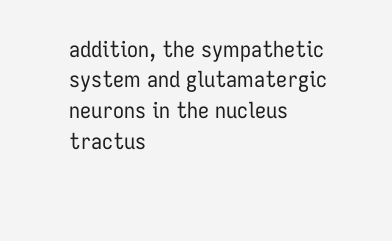addition, the sympathetic system and glutamatergic neurons in the nucleus tractus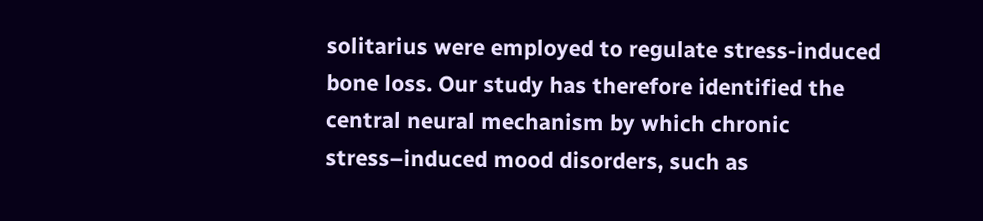solitarius were employed to regulate stress-induced bone loss. Our study has therefore identified the central neural mechanism by which chronic stress–induced mood disorders, such as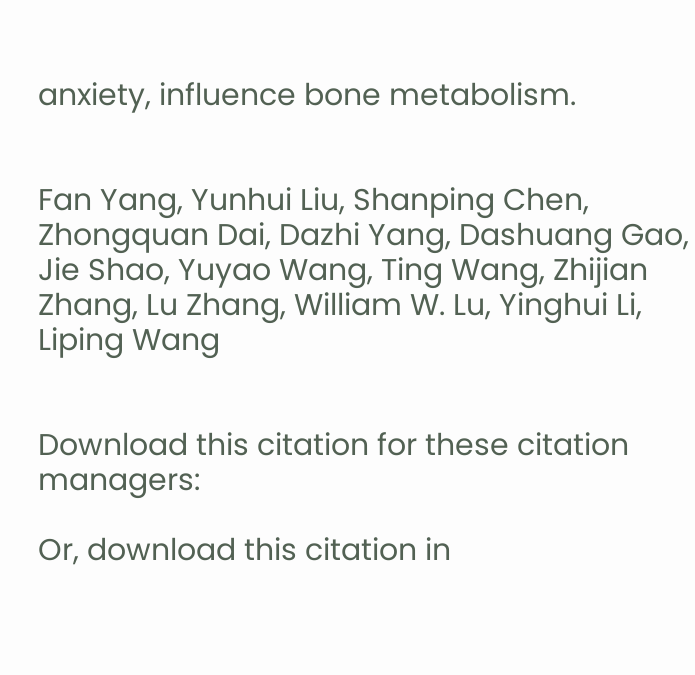anxiety, influence bone metabolism.


Fan Yang, Yunhui Liu, Shanping Chen, Zhongquan Dai, Dazhi Yang, Dashuang Gao, Jie Shao, Yuyao Wang, Ting Wang, Zhijian Zhang, Lu Zhang, William W. Lu, Yinghui Li, Liping Wang


Download this citation for these citation managers:

Or, download this citation in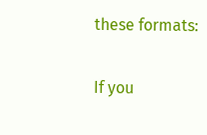these formats:

If you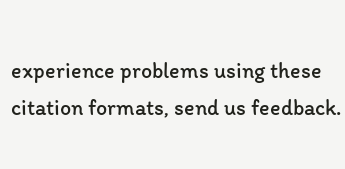experience problems using these citation formats, send us feedback.